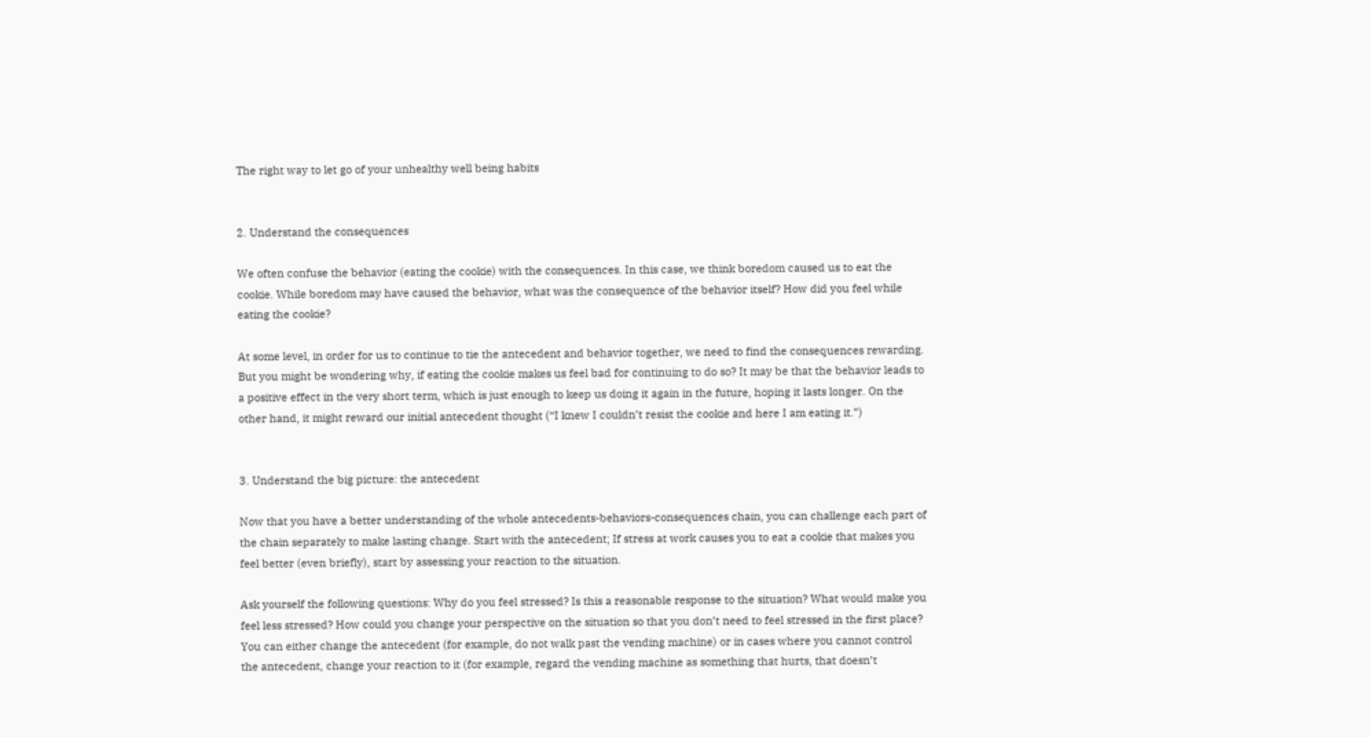The right way to let go of your unhealthy well being habits


2. Understand the consequences

We often confuse the behavior (eating the cookie) with the consequences. In this case, we think boredom caused us to eat the cookie. While boredom may have caused the behavior, what was the consequence of the behavior itself? How did you feel while eating the cookie?

At some level, in order for us to continue to tie the antecedent and behavior together, we need to find the consequences rewarding. But you might be wondering why, if eating the cookie makes us feel bad for continuing to do so? It may be that the behavior leads to a positive effect in the very short term, which is just enough to keep us doing it again in the future, hoping it lasts longer. On the other hand, it might reward our initial antecedent thought (“I knew I couldn’t resist the cookie and here I am eating it.”)


3. Understand the big picture: the antecedent

Now that you have a better understanding of the whole antecedents-behaviors-consequences chain, you can challenge each part of the chain separately to make lasting change. Start with the antecedent; If stress at work causes you to eat a cookie that makes you feel better (even briefly), start by assessing your reaction to the situation.

Ask yourself the following questions: Why do you feel stressed? Is this a reasonable response to the situation? What would make you feel less stressed? How could you change your perspective on the situation so that you don’t need to feel stressed in the first place? You can either change the antecedent (for example, do not walk past the vending machine) or in cases where you cannot control the antecedent, change your reaction to it (for example, regard the vending machine as something that hurts, that doesn’t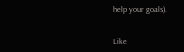help your goals).


Like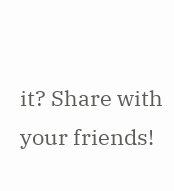it? Share with your friends!